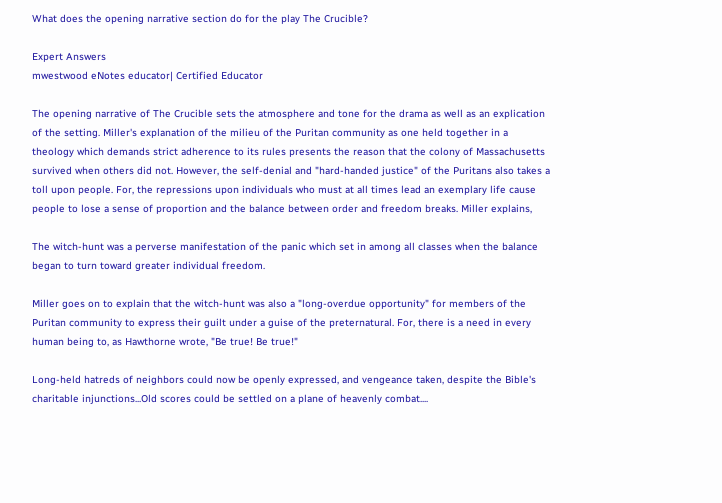What does the opening narrative section do for the play The Crucible?

Expert Answers
mwestwood eNotes educator| Certified Educator

The opening narrative of The Crucible sets the atmosphere and tone for the drama as well as an explication of the setting. Miller's explanation of the milieu of the Puritan community as one held together in a theology which demands strict adherence to its rules presents the reason that the colony of Massachusetts survived when others did not. However, the self-denial and "hard-handed justice" of the Puritans also takes a toll upon people. For, the repressions upon individuals who must at all times lead an exemplary life cause people to lose a sense of proportion and the balance between order and freedom breaks. Miller explains,

The witch-hunt was a perverse manifestation of the panic which set in among all classes when the balance began to turn toward greater individual freedom.

Miller goes on to explain that the witch-hunt was also a "long-overdue opportunity" for members of the Puritan community to express their guilt under a guise of the preternatural. For, there is a need in every human being to, as Hawthorne wrote, "Be true! Be true!"

Long-held hatreds of neighbors could now be openly expressed, and vengeance taken, despite the Bible's charitable injunctions...Old scores could be settled on a plane of heavenly combat....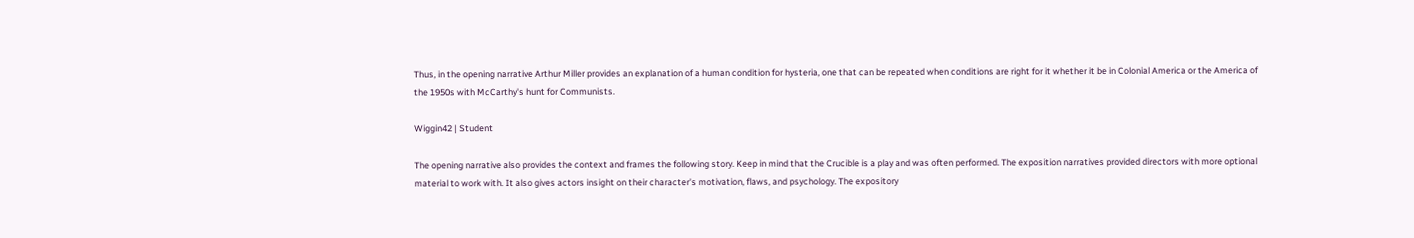Thus, in the opening narrative Arthur Miller provides an explanation of a human condition for hysteria, one that can be repeated when conditions are right for it whether it be in Colonial America or the America of the 1950s with McCarthy's hunt for Communists.

Wiggin42 | Student

The opening narrative also provides the context and frames the following story. Keep in mind that the Crucible is a play and was often performed. The exposition narratives provided directors with more optional material to work with. It also gives actors insight on their character's motivation, flaws, and psychology. The expository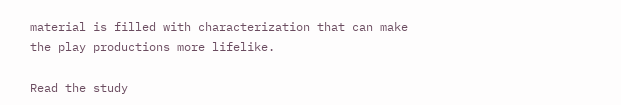material is filled with characterization that can make the play productions more lifelike.

Read the study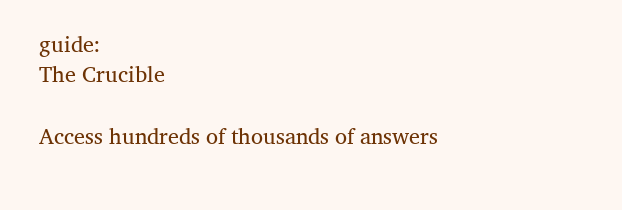guide:
The Crucible

Access hundreds of thousands of answers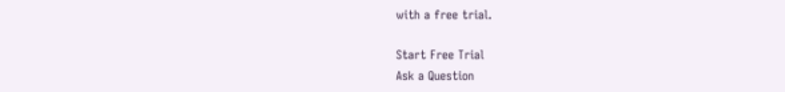with a free trial.

Start Free Trial
Ask a Question